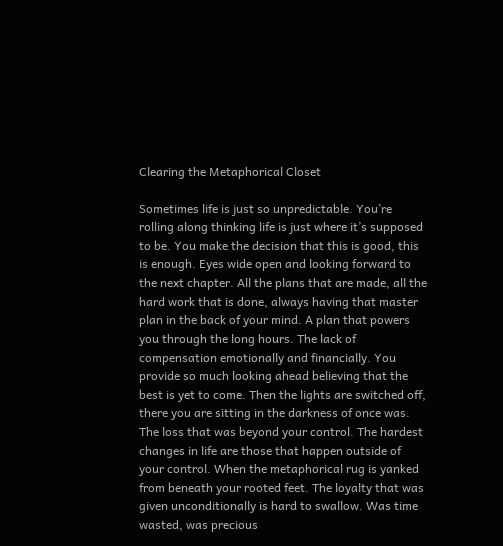Clearing the Metaphorical Closet

Sometimes life is just so unpredictable. You’re rolling along thinking life is just where it’s supposed to be. You make the decision that this is good, this is enough. Eyes wide open and looking forward to the next chapter. All the plans that are made, all the hard work that is done, always having that master plan in the back of your mind. A plan that powers you through the long hours. The lack of compensation emotionally and financially. You provide so much looking ahead believing that the best is yet to come. Then the lights are switched off, there you are sitting in the darkness of once was. The loss that was beyond your control. The hardest changes in life are those that happen outside of your control. When the metaphorical rug is yanked from beneath your rooted feet. The loyalty that was given unconditionally is hard to swallow. Was time wasted, was precious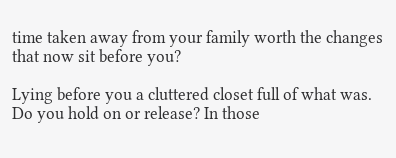time taken away from your family worth the changes that now sit before you?

Lying before you a cluttered closet full of what was. Do you hold on or release? In those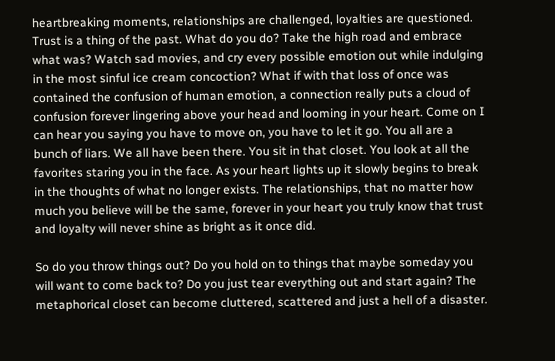heartbreaking moments, relationships are challenged, loyalties are questioned. Trust is a thing of the past. What do you do? Take the high road and embrace what was? Watch sad movies, and cry every possible emotion out while indulging in the most sinful ice cream concoction? What if with that loss of once was contained the confusion of human emotion, a connection really puts a cloud of confusion forever lingering above your head and looming in your heart. Come on I can hear you saying you have to move on, you have to let it go. You all are a bunch of liars. We all have been there. You sit in that closet. You look at all the favorites staring you in the face. As your heart lights up it slowly begins to break in the thoughts of what no longer exists. The relationships, that no matter how much you believe will be the same, forever in your heart you truly know that trust and loyalty will never shine as bright as it once did.

So do you throw things out? Do you hold on to things that maybe someday you will want to come back to? Do you just tear everything out and start again? The metaphorical closet can become cluttered, scattered and just a hell of a disaster.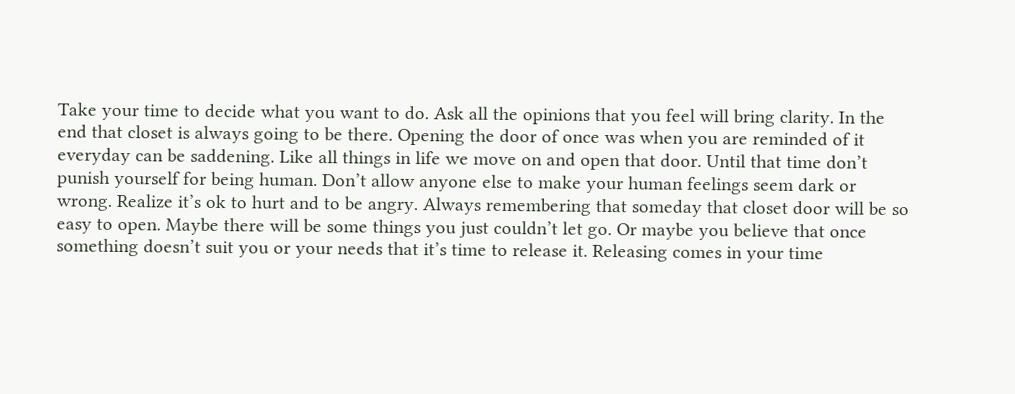Take your time to decide what you want to do. Ask all the opinions that you feel will bring clarity. In the end that closet is always going to be there. Opening the door of once was when you are reminded of it everyday can be saddening. Like all things in life we move on and open that door. Until that time don’t punish yourself for being human. Don’t allow anyone else to make your human feelings seem dark or wrong. Realize it’s ok to hurt and to be angry. Always remembering that someday that closet door will be so easy to open. Maybe there will be some things you just couldn’t let go. Or maybe you believe that once something doesn’t suit you or your needs that it’s time to release it. Releasing comes in your time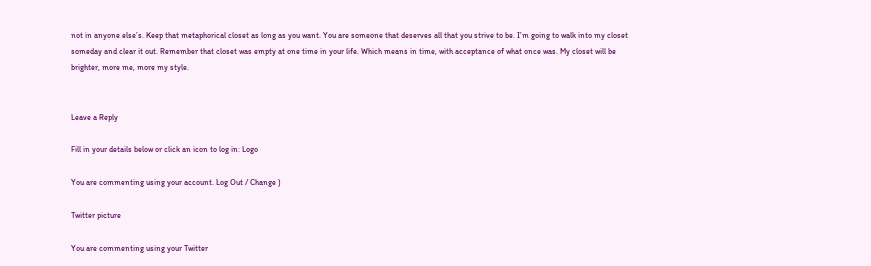not in anyone else’s. Keep that metaphorical closet as long as you want. You are someone that deserves all that you strive to be. I’m going to walk into my closet someday and clear it out. Remember that closet was empty at one time in your life. Which means in time, with acceptance of what once was. My closet will be brighter, more me, more my style.


Leave a Reply

Fill in your details below or click an icon to log in: Logo

You are commenting using your account. Log Out / Change )

Twitter picture

You are commenting using your Twitter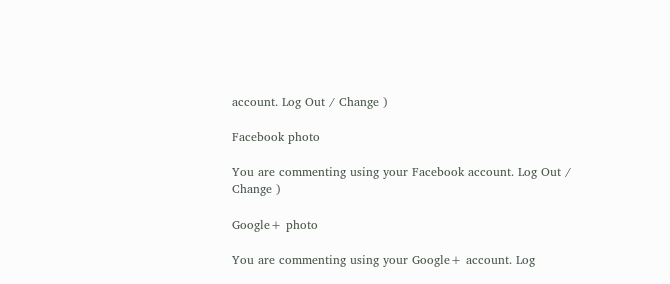account. Log Out / Change )

Facebook photo

You are commenting using your Facebook account. Log Out / Change )

Google+ photo

You are commenting using your Google+ account. Log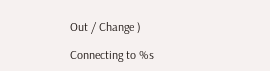Out / Change )

Connecting to %s